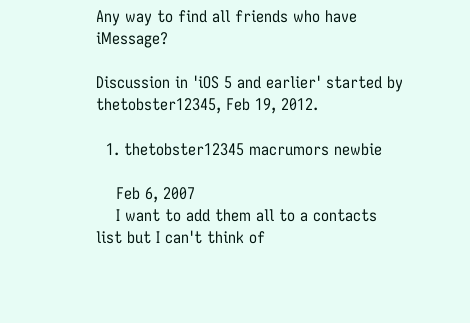Any way to find all friends who have iMessage?

Discussion in 'iOS 5 and earlier' started by thetobster12345, Feb 19, 2012.

  1. thetobster12345 macrumors newbie

    Feb 6, 2007
    I want to add them all to a contacts list but I can't think of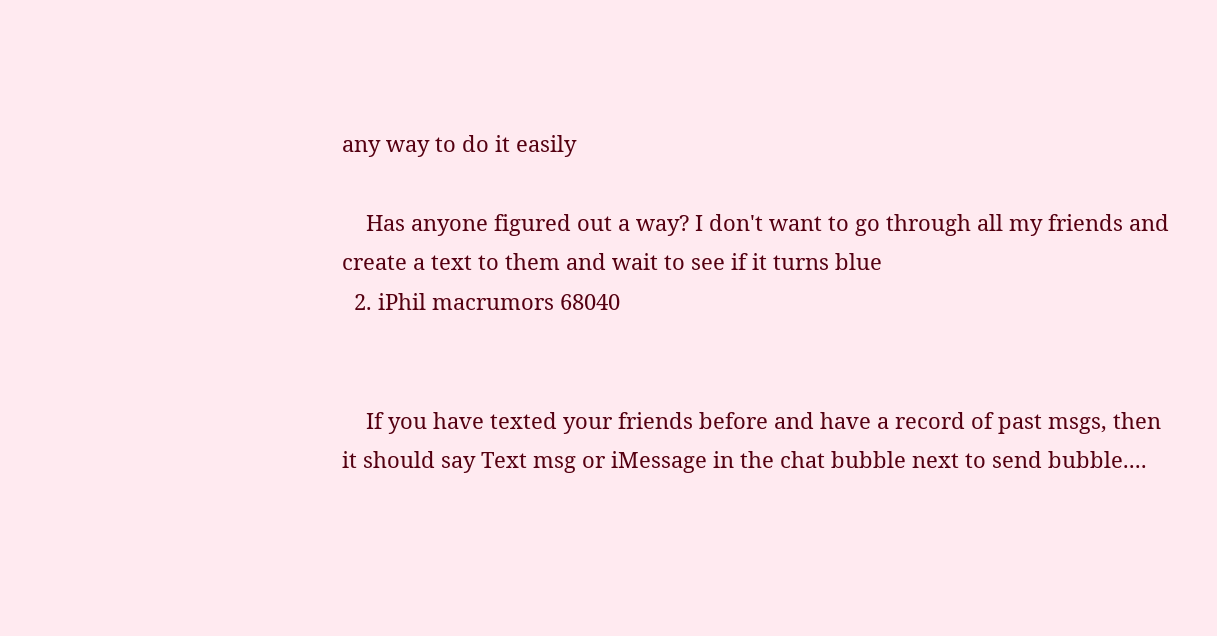any way to do it easily

    Has anyone figured out a way? I don't want to go through all my friends and create a text to them and wait to see if it turns blue
  2. iPhil macrumors 68040


    If you have texted your friends before and have a record of past msgs, then it should say Text msg or iMessage in the chat bubble next to send bubble....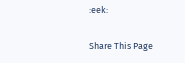:eek:

Share This Page